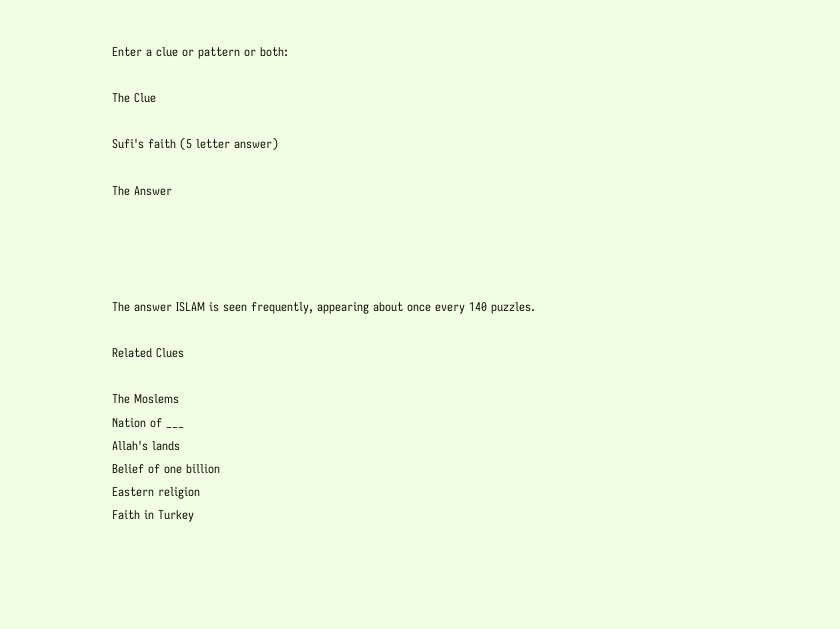Enter a clue or pattern or both:

The Clue

Sufi's faith (5 letter answer)

The Answer




The answer ISLAM is seen frequently, appearing about once every 140 puzzles.

Related Clues

The Moslems
Nation of ___
Allah's lands
Belief of one billion
Eastern religion
Faith in Turkey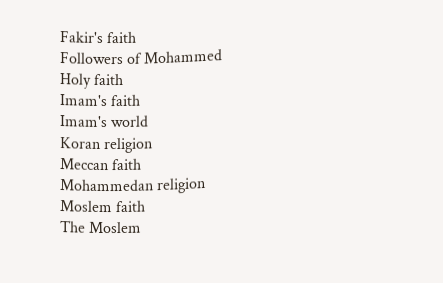Fakir's faith
Followers of Mohammed
Holy faith
Imam's faith
Imam's world
Koran religion
Meccan faith
Mohammedan religion
Moslem faith
The Moslem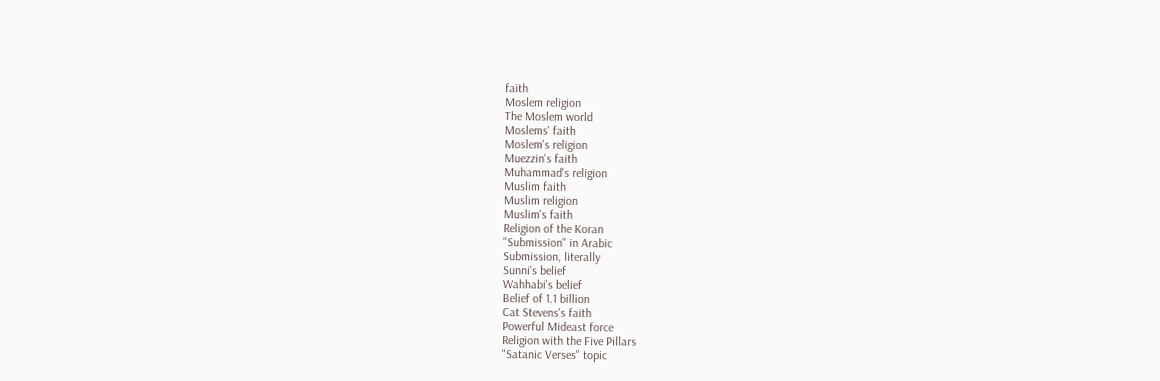faith
Moslem religion
The Moslem world
Moslems' faith
Moslem's religion
Muezzin's faith
Muhammad's religion
Muslim faith
Muslim religion
Muslim's faith
Religion of the Koran
"Submission" in Arabic
Submission, literally
Sunni's belief
Wahhabi's belief
Belief of 1.1 billion
Cat Stevens's faith
Powerful Mideast force
Religion with the Five Pillars
"Satanic Verses" topic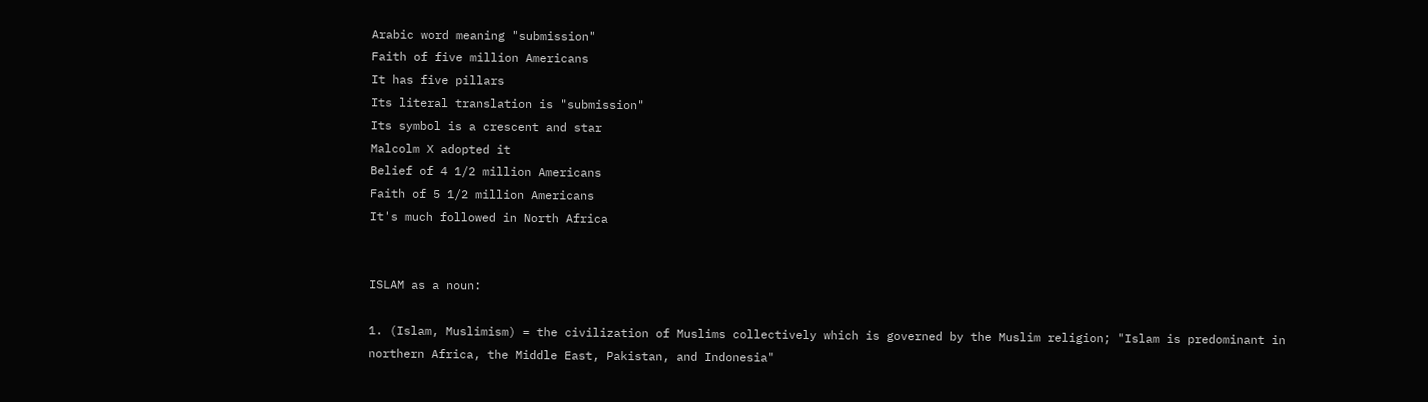Arabic word meaning "submission"
Faith of five million Americans
It has five pillars
Its literal translation is "submission"
Its symbol is a crescent and star
Malcolm X adopted it
Belief of 4 1/2 million Americans
Faith of 5 1/2 million Americans
It's much followed in North Africa


ISLAM as a noun:

1. (Islam, Muslimism) = the civilization of Muslims collectively which is governed by the Muslim religion; "Islam is predominant in northern Africa, the Middle East, Pakistan, and Indonesia"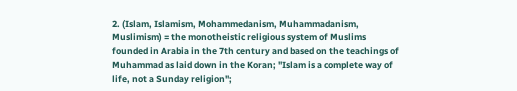2. (Islam, Islamism, Mohammedanism, Muhammadanism, Muslimism) = the monotheistic religious system of Muslims founded in Arabia in the 7th century and based on the teachings of Muhammad as laid down in the Koran; "Islam is a complete way of life, not a Sunday religion";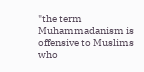"the term Muhammadanism is offensive to Muslims who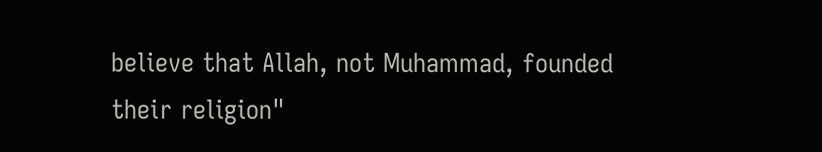believe that Allah, not Muhammad, founded their religion"